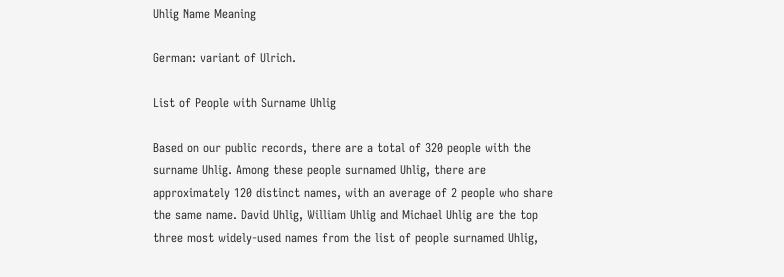Uhlig Name Meaning

German: variant of Ulrich.

List of People with Surname Uhlig

Based on our public records, there are a total of 320 people with the surname Uhlig. Among these people surnamed Uhlig, there are approximately 120 distinct names, with an average of 2 people who share the same name. David Uhlig, William Uhlig and Michael Uhlig are the top three most widely-used names from the list of people surnamed Uhlig,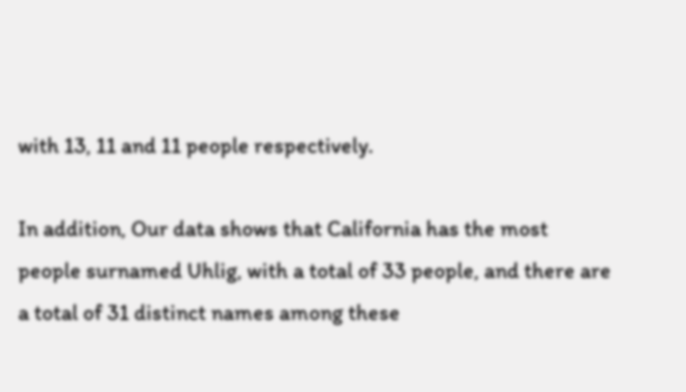with 13, 11 and 11 people respectively.

In addition, Our data shows that California has the most people surnamed Uhlig, with a total of 33 people, and there are a total of 31 distinct names among these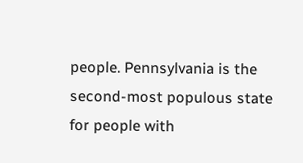people. Pennsylvania is the second-most populous state for people with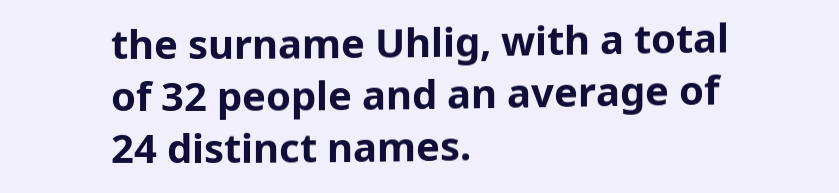the surname Uhlig, with a total of 32 people and an average of 24 distinct names.